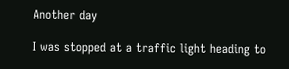Another day

I was stopped at a traffic light heading to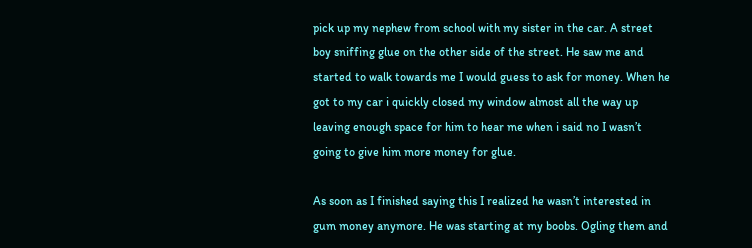pick up my nephew from school with my sister in the car. A street boy sniffing glue on the other side of the street. He saw me and started to walk towards me I would guess to ask for money. When he got to my car i quickly closed my window almost all the way up leaving enough space for him to hear me when i said no I wasn’t going to give him more money for glue.

As soon as I finished saying this I realized he wasn’t interested in gum money anymore. He was starting at my boobs. Ogling them and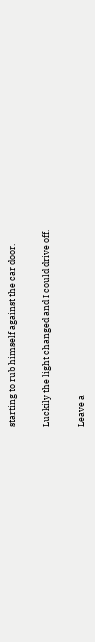starting to rub himself against the car door.

Luckily the light changed and I could drive off.

Leave a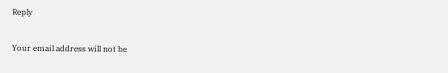Reply

Your email address will not be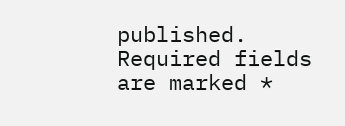published. Required fields are marked *